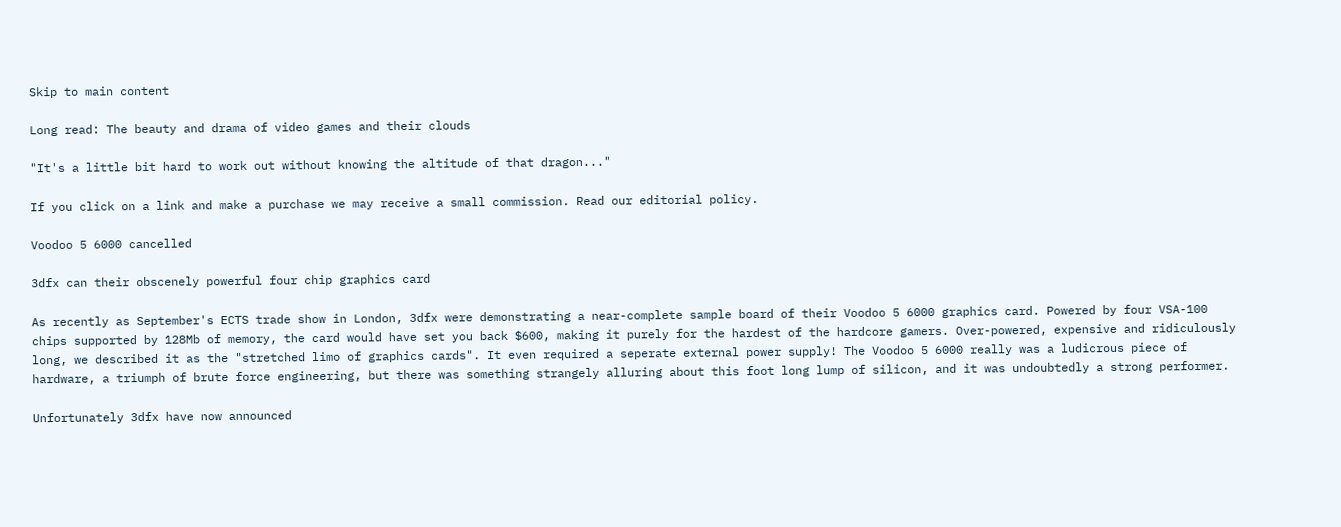Skip to main content

Long read: The beauty and drama of video games and their clouds

"It's a little bit hard to work out without knowing the altitude of that dragon..."

If you click on a link and make a purchase we may receive a small commission. Read our editorial policy.

Voodoo 5 6000 cancelled

3dfx can their obscenely powerful four chip graphics card

As recently as September's ECTS trade show in London, 3dfx were demonstrating a near-complete sample board of their Voodoo 5 6000 graphics card. Powered by four VSA-100 chips supported by 128Mb of memory, the card would have set you back $600, making it purely for the hardest of the hardcore gamers. Over-powered, expensive and ridiculously long, we described it as the "stretched limo of graphics cards". It even required a seperate external power supply! The Voodoo 5 6000 really was a ludicrous piece of hardware, a triumph of brute force engineering, but there was something strangely alluring about this foot long lump of silicon, and it was undoubtedly a strong performer.

Unfortunately 3dfx have now announced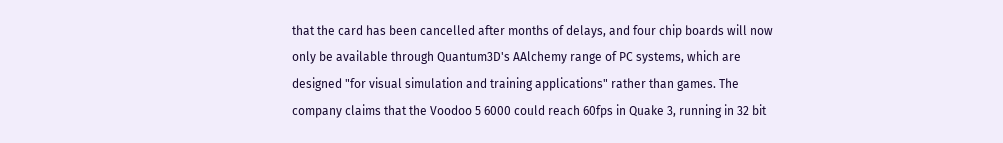that the card has been cancelled after months of delays, and four chip boards will now only be available through Quantum3D's AAlchemy range of PC systems, which are designed "for visual simulation and training applications" rather than games. The company claims that the Voodoo 5 6000 could reach 60fps in Quake 3, running in 32 bit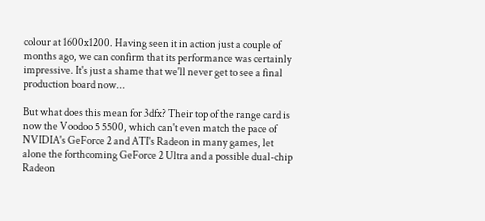colour at 1600x1200. Having seen it in action just a couple of months ago, we can confirm that its performance was certainly impressive. It's just a shame that we'll never get to see a final production board now...

But what does this mean for 3dfx? Their top of the range card is now the Voodoo 5 5500, which can't even match the pace of NVIDIA's GeForce 2 and ATI's Radeon in many games, let alone the forthcoming GeForce 2 Ultra and a possible dual-chip Radeon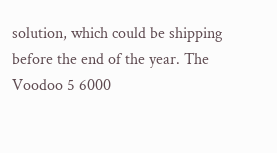solution, which could be shipping before the end of the year. The Voodoo 5 6000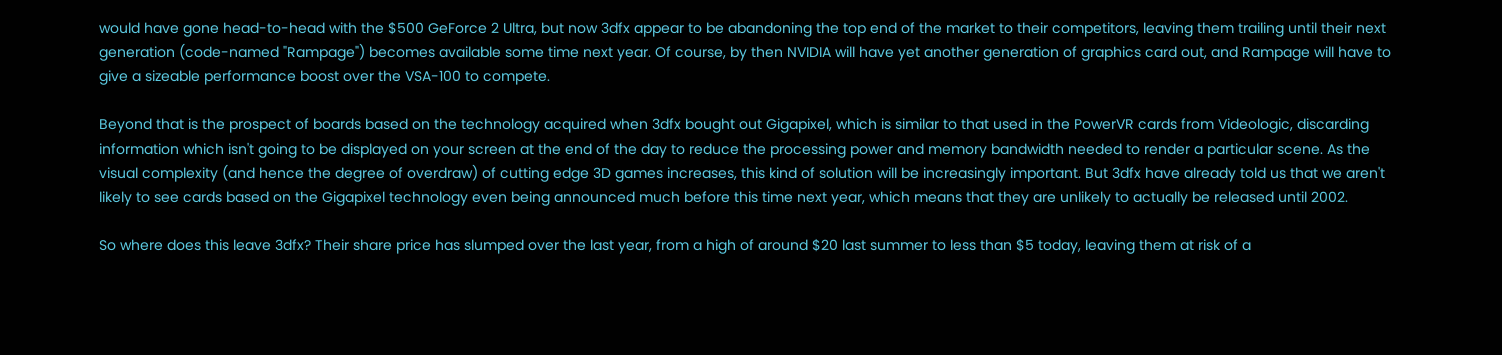would have gone head-to-head with the $500 GeForce 2 Ultra, but now 3dfx appear to be abandoning the top end of the market to their competitors, leaving them trailing until their next generation (code-named "Rampage") becomes available some time next year. Of course, by then NVIDIA will have yet another generation of graphics card out, and Rampage will have to give a sizeable performance boost over the VSA-100 to compete.

Beyond that is the prospect of boards based on the technology acquired when 3dfx bought out Gigapixel, which is similar to that used in the PowerVR cards from Videologic, discarding information which isn't going to be displayed on your screen at the end of the day to reduce the processing power and memory bandwidth needed to render a particular scene. As the visual complexity (and hence the degree of overdraw) of cutting edge 3D games increases, this kind of solution will be increasingly important. But 3dfx have already told us that we aren't likely to see cards based on the Gigapixel technology even being announced much before this time next year, which means that they are unlikely to actually be released until 2002.

So where does this leave 3dfx? Their share price has slumped over the last year, from a high of around $20 last summer to less than $5 today, leaving them at risk of a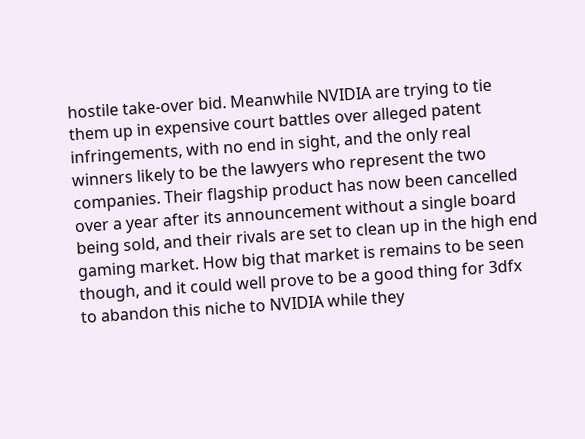hostile take-over bid. Meanwhile NVIDIA are trying to tie them up in expensive court battles over alleged patent infringements, with no end in sight, and the only real winners likely to be the lawyers who represent the two companies. Their flagship product has now been cancelled over a year after its announcement without a single board being sold, and their rivals are set to clean up in the high end gaming market. How big that market is remains to be seen though, and it could well prove to be a good thing for 3dfx to abandon this niche to NVIDIA while they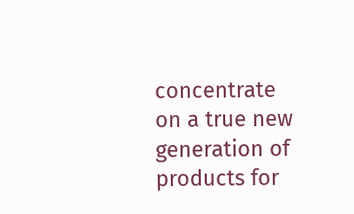concentrate on a true new generation of products for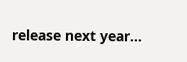release next year...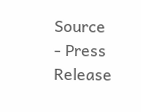Source - Press Release